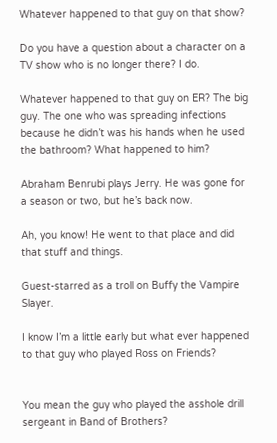Whatever happened to that guy on that show?

Do you have a question about a character on a TV show who is no longer there? I do.

Whatever happened to that guy on ER? The big guy. The one who was spreading infections because he didn’t was his hands when he used the bathroom? What happened to him?

Abraham Benrubi plays Jerry. He was gone for a season or two, but he’s back now.

Ah, you know! He went to that place and did that stuff and things.

Guest-starred as a troll on Buffy the Vampire Slayer.

I know I’m a little early but what ever happened to that guy who played Ross on Friends?


You mean the guy who played the asshole drill sergeant in Band of Brothers?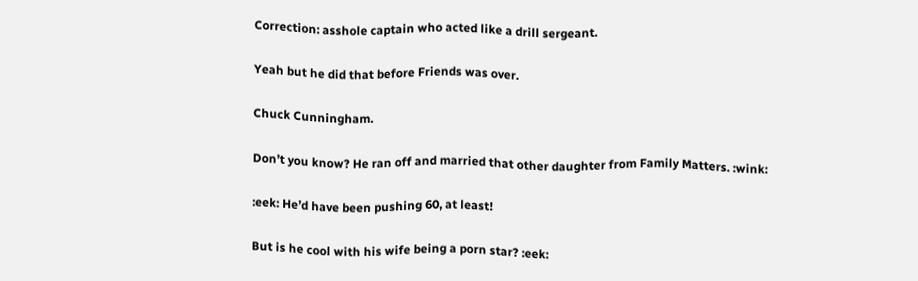Correction: asshole captain who acted like a drill sergeant.

Yeah but he did that before Friends was over.

Chuck Cunningham.

Don’t you know? He ran off and married that other daughter from Family Matters. :wink:

:eek: He’d have been pushing 60, at least!

But is he cool with his wife being a porn star? :eek: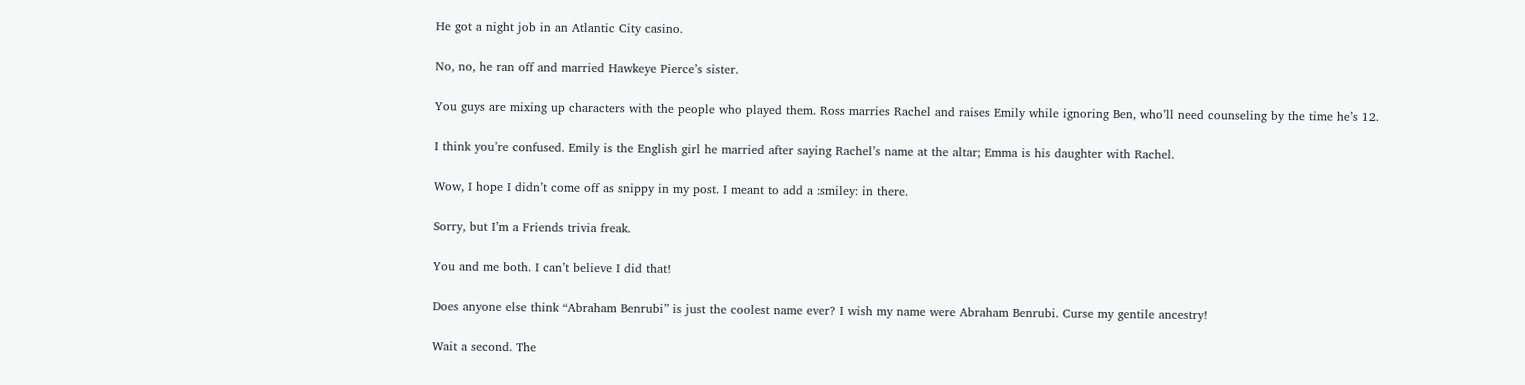He got a night job in an Atlantic City casino.

No, no, he ran off and married Hawkeye Pierce’s sister.

You guys are mixing up characters with the people who played them. Ross marries Rachel and raises Emily while ignoring Ben, who’ll need counseling by the time he’s 12.

I think you’re confused. Emily is the English girl he married after saying Rachel’s name at the altar; Emma is his daughter with Rachel.

Wow, I hope I didn’t come off as snippy in my post. I meant to add a :smiley: in there.

Sorry, but I’m a Friends trivia freak.

You and me both. I can’t believe I did that!

Does anyone else think “Abraham Benrubi” is just the coolest name ever? I wish my name were Abraham Benrubi. Curse my gentile ancestry!

Wait a second. The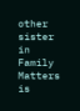other sister in Family Matters is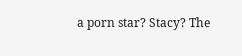a porn star? Stacy? The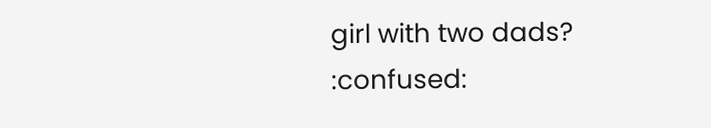girl with two dads? :confused: